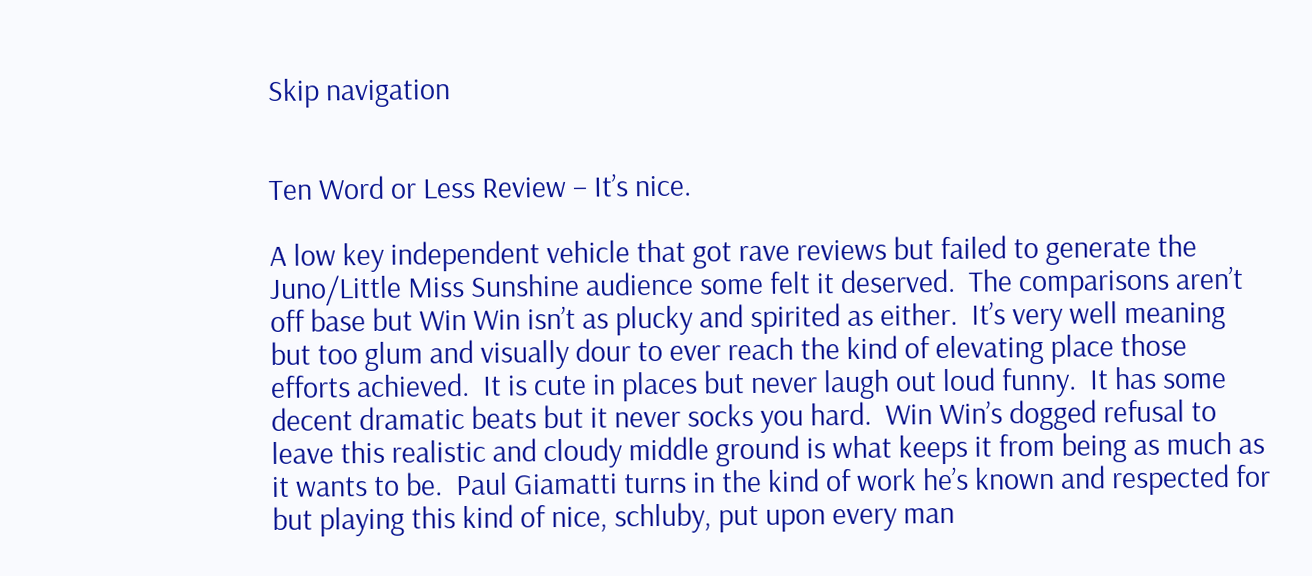Skip navigation


Ten Word or Less Review – It’s nice.

A low key independent vehicle that got rave reviews but failed to generate the Juno/Little Miss Sunshine audience some felt it deserved.  The comparisons aren’t off base but Win Win isn’t as plucky and spirited as either.  It’s very well meaning but too glum and visually dour to ever reach the kind of elevating place those efforts achieved.  It is cute in places but never laugh out loud funny.  It has some decent dramatic beats but it never socks you hard.  Win Win’s dogged refusal to leave this realistic and cloudy middle ground is what keeps it from being as much as it wants to be.  Paul Giamatti turns in the kind of work he’s known and respected for but playing this kind of nice, schluby, put upon every man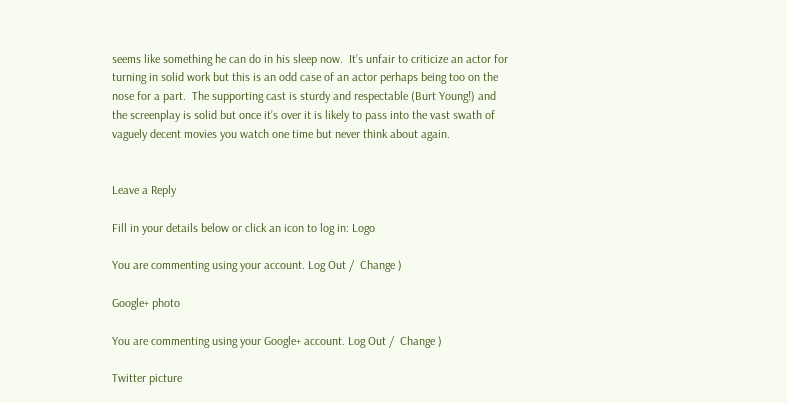seems like something he can do in his sleep now.  It’s unfair to criticize an actor for turning in solid work but this is an odd case of an actor perhaps being too on the nose for a part.  The supporting cast is sturdy and respectable (Burt Young!) and the screenplay is solid but once it’s over it is likely to pass into the vast swath of vaguely decent movies you watch one time but never think about again.


Leave a Reply

Fill in your details below or click an icon to log in: Logo

You are commenting using your account. Log Out /  Change )

Google+ photo

You are commenting using your Google+ account. Log Out /  Change )

Twitter picture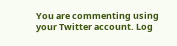You are commenting using your Twitter account. Log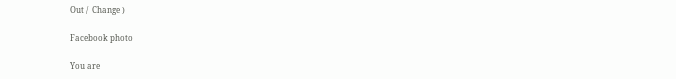Out /  Change )

Facebook photo

You are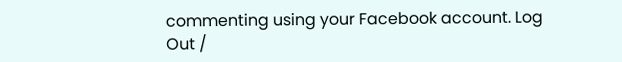commenting using your Facebook account. Log Out /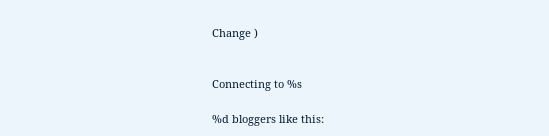Change )


Connecting to %s

%d bloggers like this: